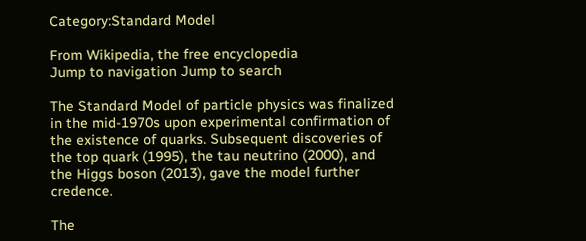Category:Standard Model

From Wikipedia, the free encyclopedia
Jump to navigation Jump to search

The Standard Model of particle physics was finalized in the mid-1970s upon experimental confirmation of the existence of quarks. Subsequent discoveries of the top quark (1995), the tau neutrino (2000), and the Higgs boson (2013), gave the model further credence.

The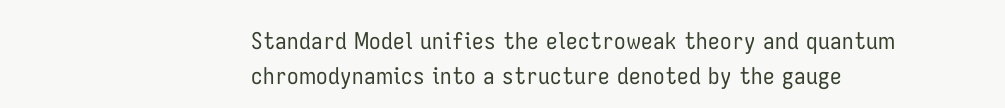Standard Model unifies the electroweak theory and quantum chromodynamics into a structure denoted by the gauge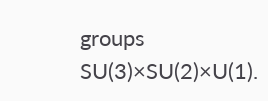groups SU(3)×SU(2)×U(1).